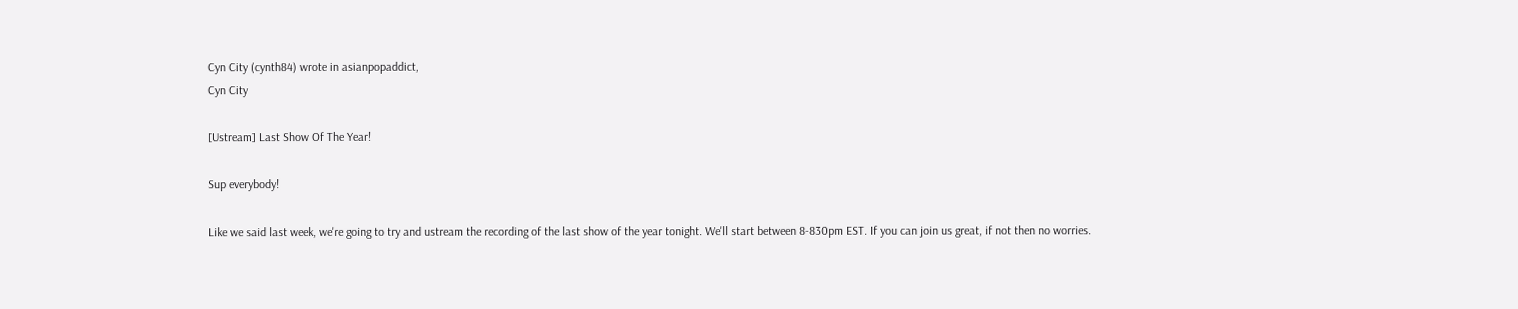Cyn City (cynth84) wrote in asianpopaddict,
Cyn City

[Ustream] Last Show Of The Year!

Sup everybody!

Like we said last week, we're going to try and ustream the recording of the last show of the year tonight. We'll start between 8-830pm EST. If you can join us great, if not then no worries.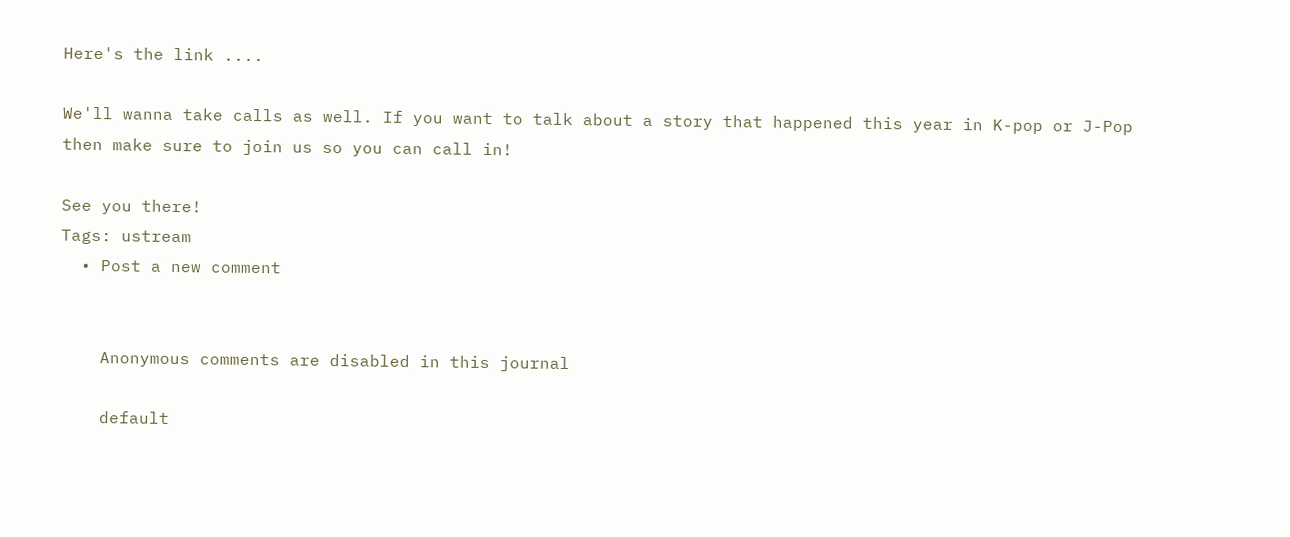Here's the link ....

We'll wanna take calls as well. If you want to talk about a story that happened this year in K-pop or J-Pop then make sure to join us so you can call in!

See you there!
Tags: ustream
  • Post a new comment


    Anonymous comments are disabled in this journal

    default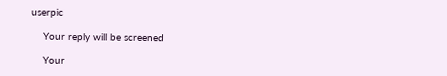userpic

    Your reply will be screened

    Your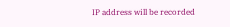IP address will be recorded